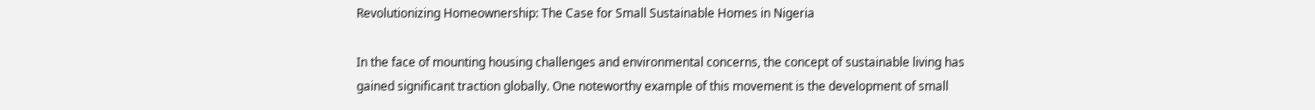Revolutionizing Homeownership: The Case for Small Sustainable Homes in Nigeria

In the face of mounting housing challenges and environmental concerns, the concept of sustainable living has gained significant traction globally. One noteworthy example of this movement is the development of small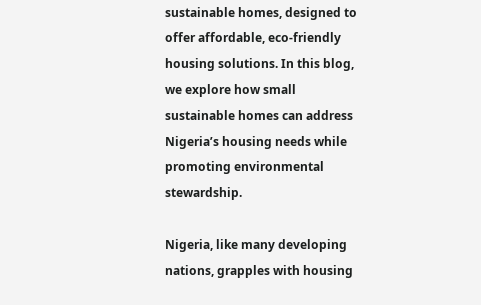sustainable homes, designed to offer affordable, eco-friendly housing solutions. In this blog, we explore how small sustainable homes can address Nigeria’s housing needs while promoting environmental stewardship.

Nigeria, like many developing nations, grapples with housing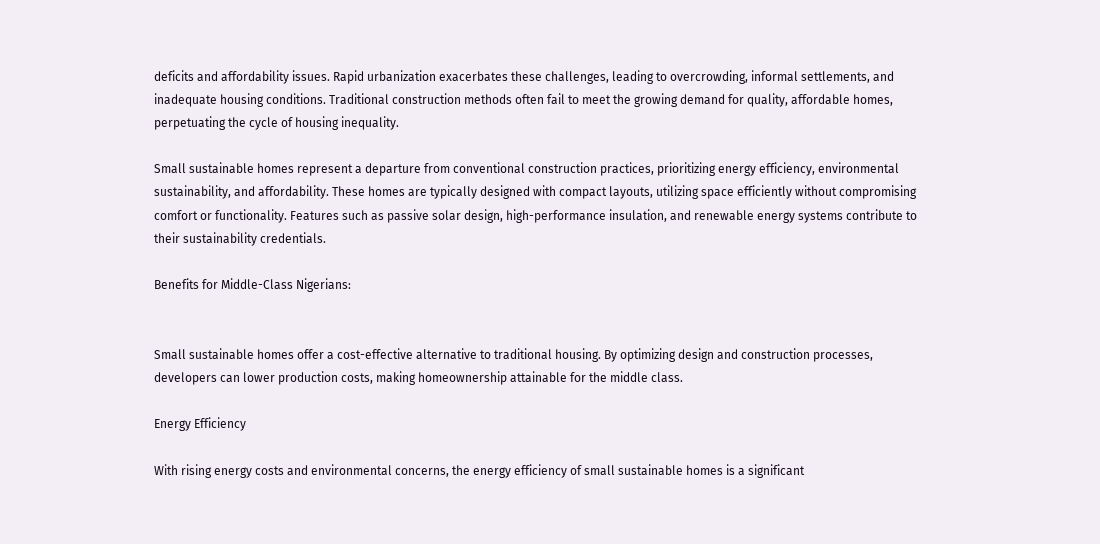deficits and affordability issues. Rapid urbanization exacerbates these challenges, leading to overcrowding, informal settlements, and inadequate housing conditions. Traditional construction methods often fail to meet the growing demand for quality, affordable homes, perpetuating the cycle of housing inequality.

Small sustainable homes represent a departure from conventional construction practices, prioritizing energy efficiency, environmental sustainability, and affordability. These homes are typically designed with compact layouts, utilizing space efficiently without compromising comfort or functionality. Features such as passive solar design, high-performance insulation, and renewable energy systems contribute to their sustainability credentials.

Benefits for Middle-Class Nigerians:


Small sustainable homes offer a cost-effective alternative to traditional housing. By optimizing design and construction processes, developers can lower production costs, making homeownership attainable for the middle class.

Energy Efficiency

With rising energy costs and environmental concerns, the energy efficiency of small sustainable homes is a significant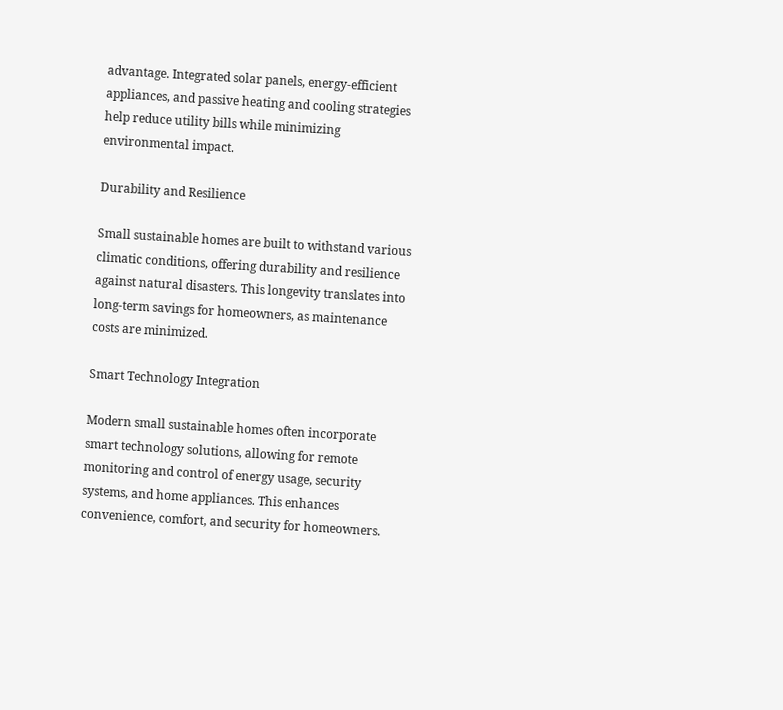advantage. Integrated solar panels, energy-efficient appliances, and passive heating and cooling strategies help reduce utility bills while minimizing environmental impact.

Durability and Resilience

Small sustainable homes are built to withstand various climatic conditions, offering durability and resilience against natural disasters. This longevity translates into long-term savings for homeowners, as maintenance costs are minimized.

Smart Technology Integration

Modern small sustainable homes often incorporate smart technology solutions, allowing for remote monitoring and control of energy usage, security systems, and home appliances. This enhances convenience, comfort, and security for homeowners.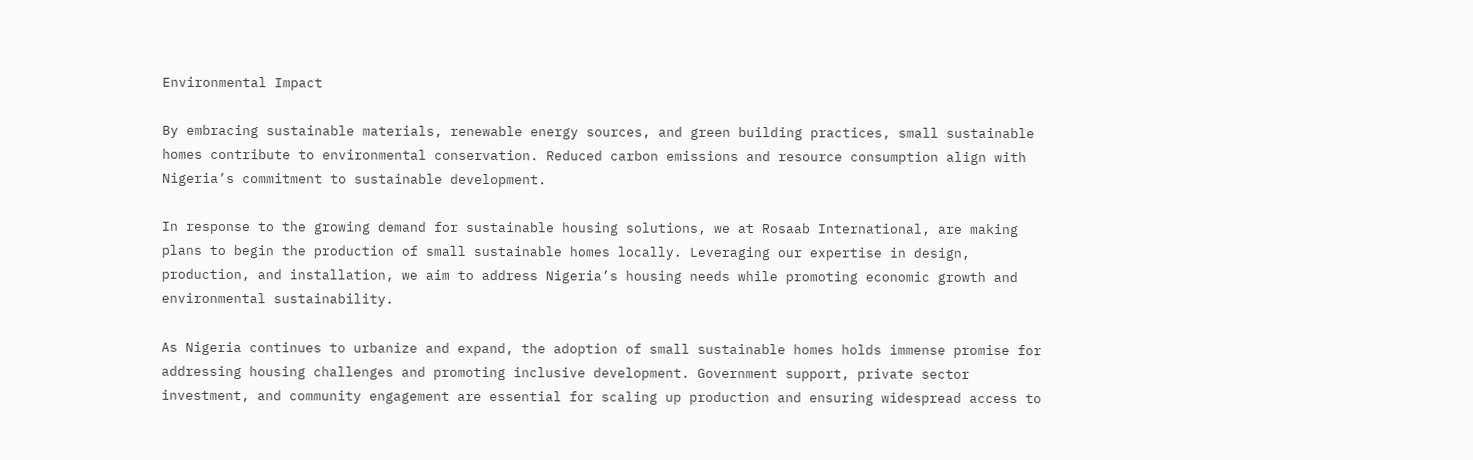Environmental Impact

By embracing sustainable materials, renewable energy sources, and green building practices, small sustainable homes contribute to environmental conservation. Reduced carbon emissions and resource consumption align with Nigeria’s commitment to sustainable development.

In response to the growing demand for sustainable housing solutions, we at Rosaab International, are making plans to begin the production of small sustainable homes locally. Leveraging our expertise in design, production, and installation, we aim to address Nigeria’s housing needs while promoting economic growth and environmental sustainability.

As Nigeria continues to urbanize and expand, the adoption of small sustainable homes holds immense promise for addressing housing challenges and promoting inclusive development. Government support, private sector investment, and community engagement are essential for scaling up production and ensuring widespread access to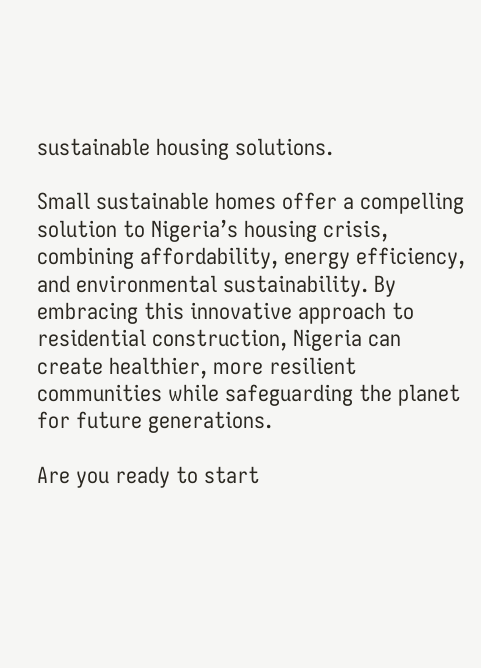sustainable housing solutions.

Small sustainable homes offer a compelling solution to Nigeria’s housing crisis, combining affordability, energy efficiency, and environmental sustainability. By embracing this innovative approach to residential construction, Nigeria can create healthier, more resilient communities while safeguarding the planet for future generations.

Are you ready to start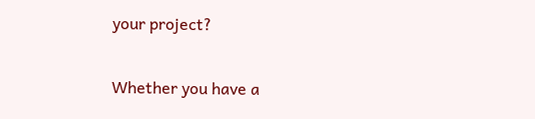your project?

Whether you have a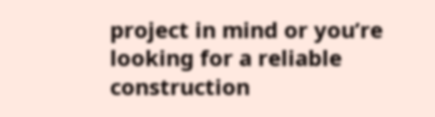project in mind or you’re looking for a reliable construction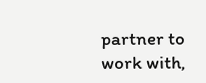partner to work with,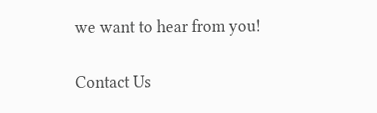we want to hear from you!

Contact Us